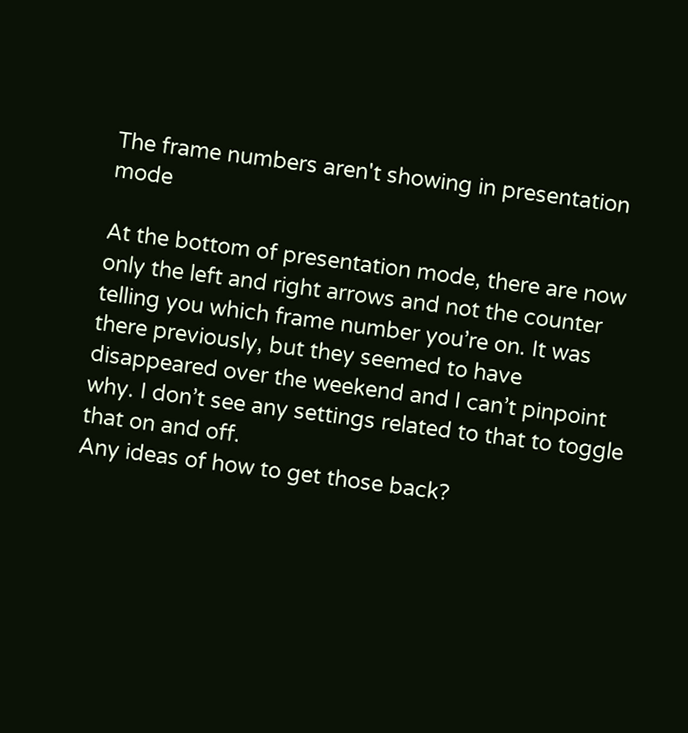The frame numbers aren't showing in presentation mode

At the bottom of presentation mode, there are now only the left and right arrows and not the counter telling you which frame number you’re on. It was there previously, but they seemed to have disappeared over the weekend and I can’t pinpoint why. I don’t see any settings related to that to toggle that on and off.
Any ideas of how to get those back?